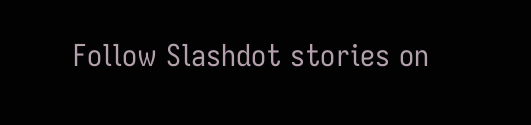Follow Slashdot stories on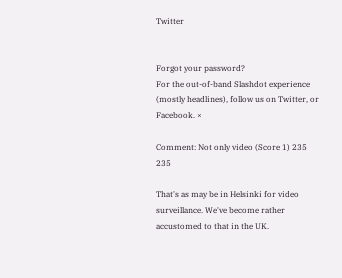Twitter


Forgot your password?
For the out-of-band Slashdot experience (mostly headlines), follow us on Twitter, or Facebook. ×

Comment: Not only video (Score 1) 235 235

That's as may be in Helsinki for video surveillance. We've become rather accustomed to that in the UK.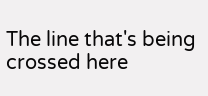The line that's being crossed here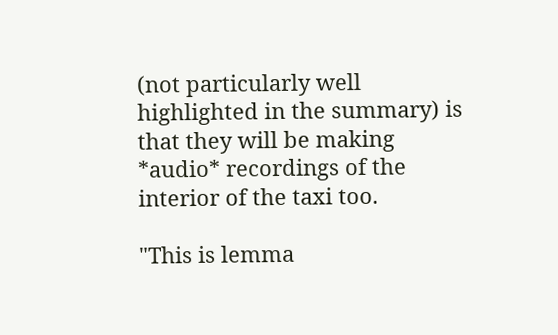(not particularly well highlighted in the summary) is that they will be making *audio* recordings of the interior of the taxi too.

"This is lemma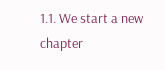1.1. We start a new chapter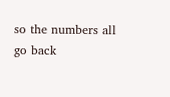so the numbers all go back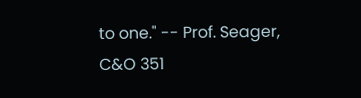to one." -- Prof. Seager, C&O 351